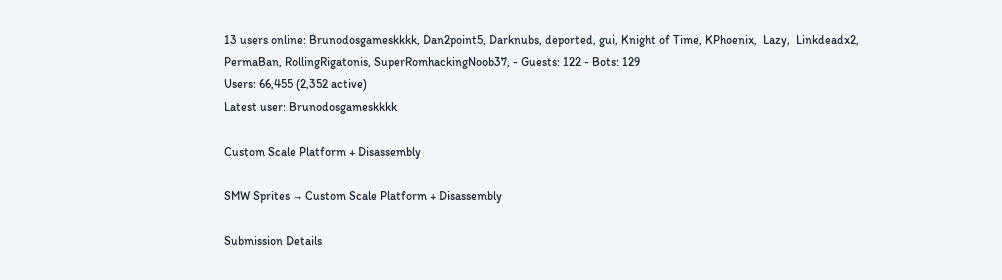13 users online: Brunodosgameskkkk, Dan2point5, Darknubs, deported, gui, Knight of Time, KPhoenix,  Lazy,  Linkdeadx2, PermaBan, RollingRigatonis, SuperRomhackingNoob37, - Guests: 122 - Bots: 129
Users: 66,455 (2,352 active)
Latest user: Brunodosgameskkkk

Custom Scale Platform + Disassembly

SMW Sprites → Custom Scale Platform + Disassembly

Submission Details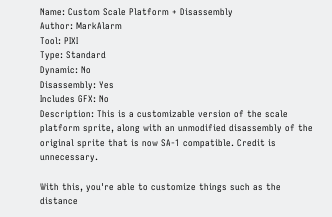Name: Custom Scale Platform + Disassembly
Author: MarkAlarm
Tool: PIXI
Type: Standard
Dynamic: No
Disassembly: Yes
Includes GFX: No
Description: This is a customizable version of the scale platform sprite, along with an unmodified disassembly of the original sprite that is now SA-1 compatible. Credit is unnecessary.

With this, you're able to customize things such as the distance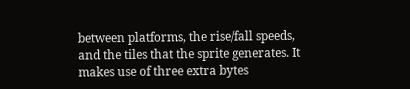between platforms, the rise/fall speeds, and the tiles that the sprite generates. It makes use of three extra bytes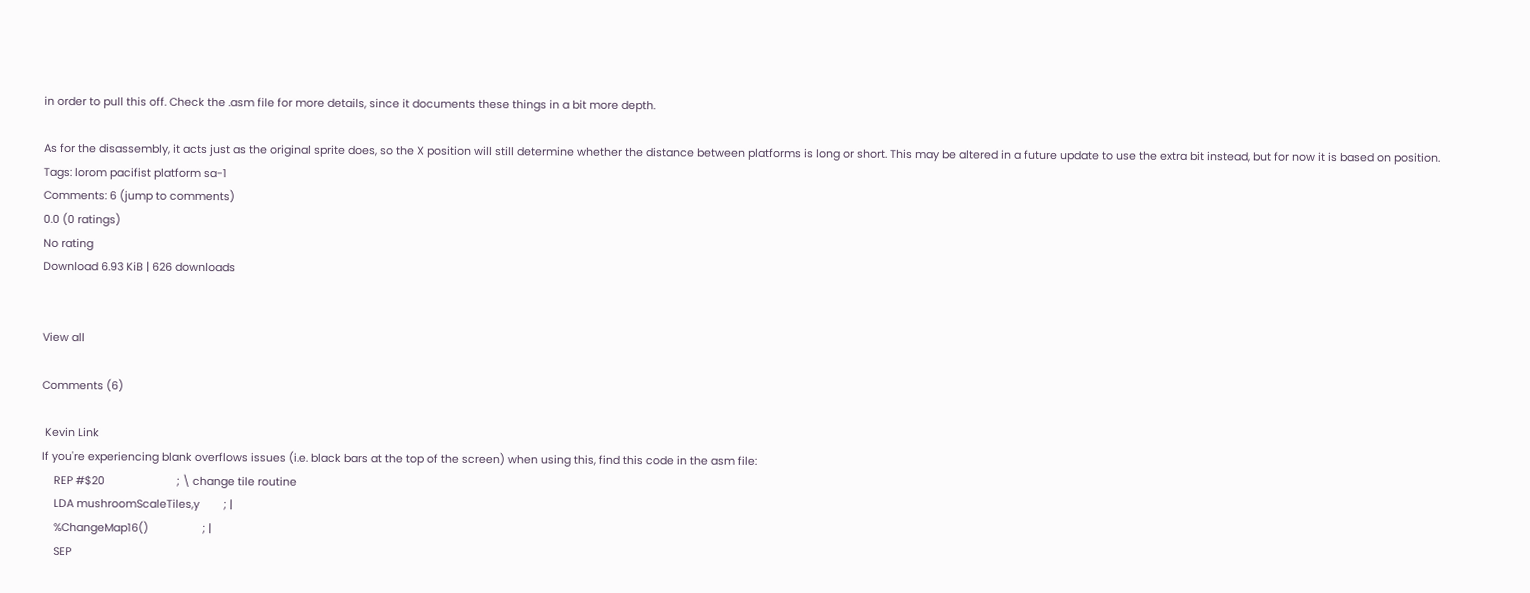in order to pull this off. Check the .asm file for more details, since it documents these things in a bit more depth.

As for the disassembly, it acts just as the original sprite does, so the X position will still determine whether the distance between platforms is long or short. This may be altered in a future update to use the extra bit instead, but for now it is based on position.
Tags: lorom pacifist platform sa-1
Comments: 6 (jump to comments)
0.0 (0 ratings)
No rating
Download 6.93 KiB | 626 downloads


View all

Comments (6)

 Kevin Link
If you're experiencing blank overflows issues (i.e. black bars at the top of the screen) when using this, find this code in the asm file:
    REP #$20                        ; \ change tile routine
    LDA mushroomScaleTiles,y        ; |
    %ChangeMap16()                  ; |
    SEP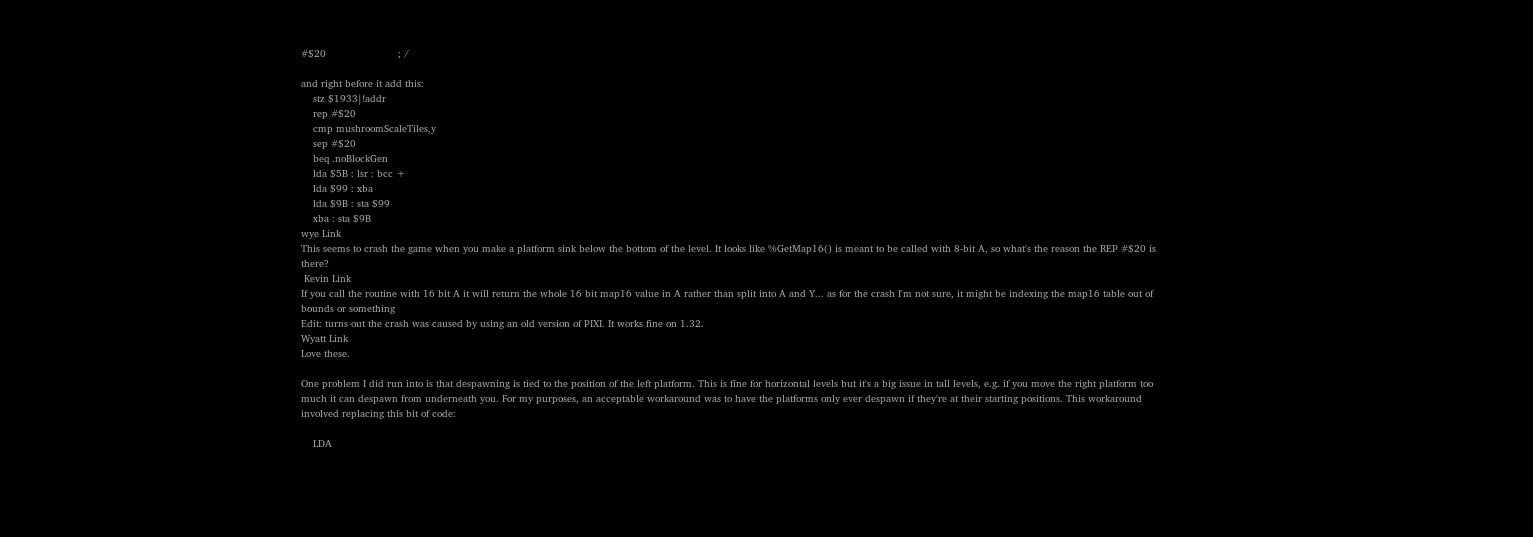#$20                        ; /

and right before it add this:
    stz $1933|!addr
    rep #$20
    cmp mushroomScaleTiles,y
    sep #$20
    beq .noBlockGen
    lda $5B : lsr : bcc +
    lda $99 : xba
    lda $9B : sta $99
    xba : sta $9B
wye Link
This seems to crash the game when you make a platform sink below the bottom of the level. It looks like %GetMap16() is meant to be called with 8-bit A, so what's the reason the REP #$20 is there?
 Kevin Link
If you call the routine with 16 bit A it will return the whole 16 bit map16 value in A rather than split into A and Y... as for the crash I'm not sure, it might be indexing the map16 table out of bounds or something
Edit: turns out the crash was caused by using an old version of PIXI. It works fine on 1.32.
Wyatt Link
Love these.

One problem I did run into is that despawning is tied to the position of the left platform. This is fine for horizontal levels but it's a big issue in tall levels, e.g. if you move the right platform too much it can despawn from underneath you. For my purposes, an acceptable workaround was to have the platforms only ever despawn if they're at their starting positions. This workaround involved replacing this bit of code:

    LDA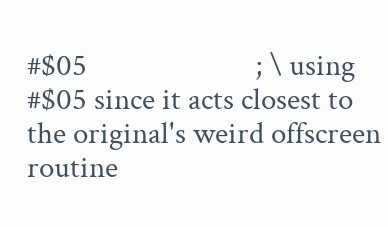#$05                        ; \ using #$05 since it acts closest to the original's weird offscreen routine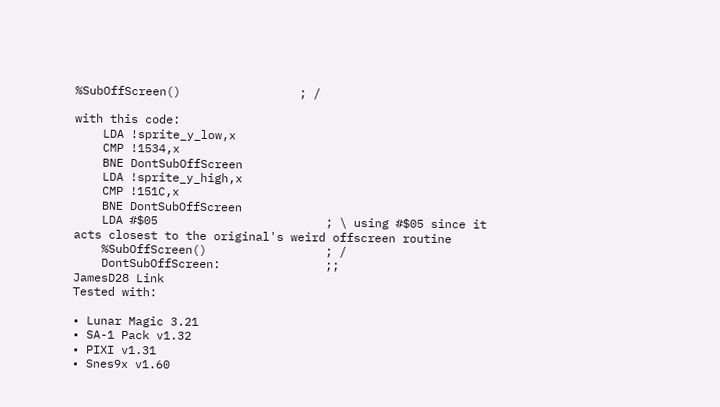%SubOffScreen()                 ; /

with this code:
    LDA !sprite_y_low,x
    CMP !1534,x
    BNE DontSubOffScreen
    LDA !sprite_y_high,x
    CMP !151C,x
    BNE DontSubOffScreen
    LDA #$05                        ; \ using #$05 since it acts closest to the original's weird offscreen routine
    %SubOffScreen()                 ; /
    DontSubOffScreen:               ;;
JamesD28 Link
Tested with:

• Lunar Magic 3.21
• SA-1 Pack v1.32
• PIXI v1.31
• Snes9x v1.60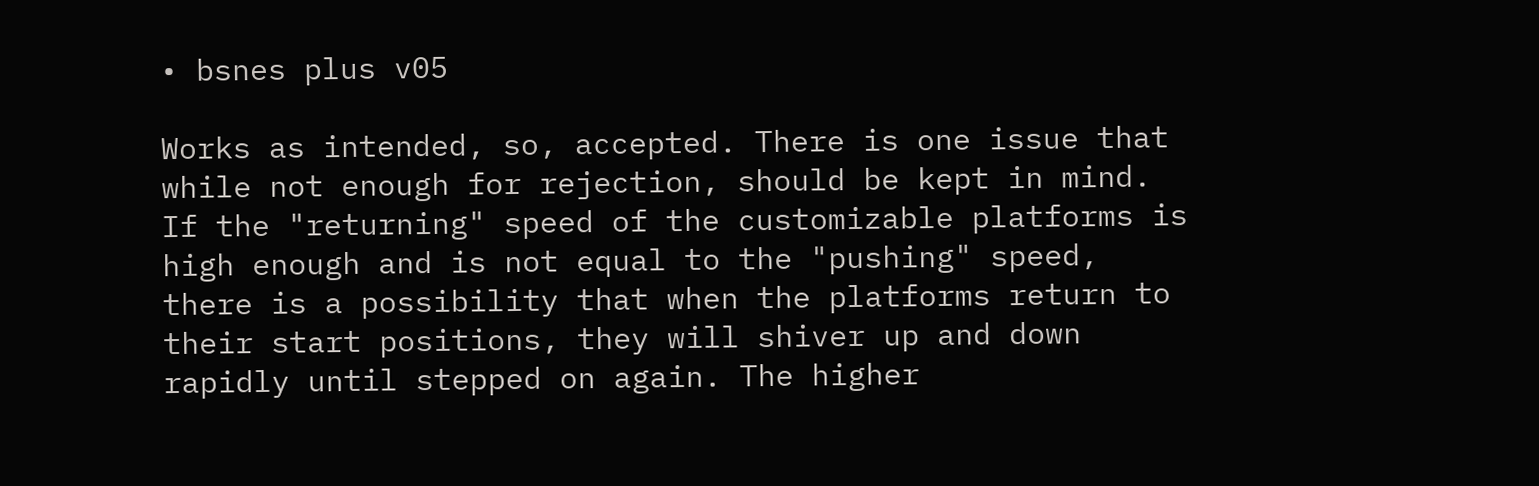• bsnes plus v05

Works as intended, so, accepted. There is one issue that while not enough for rejection, should be kept in mind. If the "returning" speed of the customizable platforms is high enough and is not equal to the "pushing" speed, there is a possibility that when the platforms return to their start positions, they will shiver up and down rapidly until stepped on again. The higher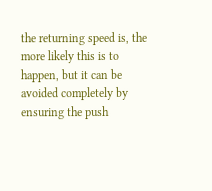the returning speed is, the more likely this is to happen, but it can be avoided completely by ensuring the push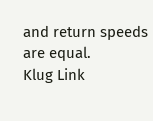and return speeds are equal.
Klug Link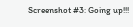Screenshot #3: Going up!!!